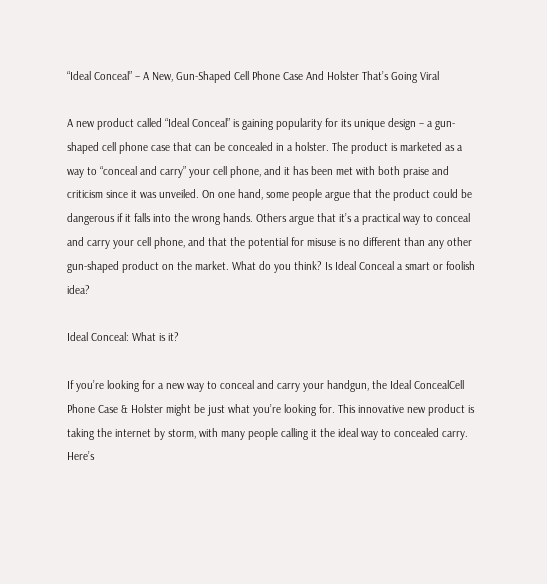“Ideal Conceal” – A New, Gun-Shaped Cell Phone Case And Holster That’s Going Viral

A new product called “Ideal Conceal” is gaining popularity for its unique design – a gun-shaped cell phone case that can be concealed in a holster. The product is marketed as a way to “conceal and carry” your cell phone, and it has been met with both praise and criticism since it was unveiled. On one hand, some people argue that the product could be dangerous if it falls into the wrong hands. Others argue that it’s a practical way to conceal and carry your cell phone, and that the potential for misuse is no different than any other gun-shaped product on the market. What do you think? Is Ideal Conceal a smart or foolish idea?

Ideal Conceal: What is it?

If you’re looking for a new way to conceal and carry your handgun, the Ideal ConcealCell Phone Case & Holster might be just what you’re looking for. This innovative new product is taking the internet by storm, with many people calling it the ideal way to concealed carry. Here’s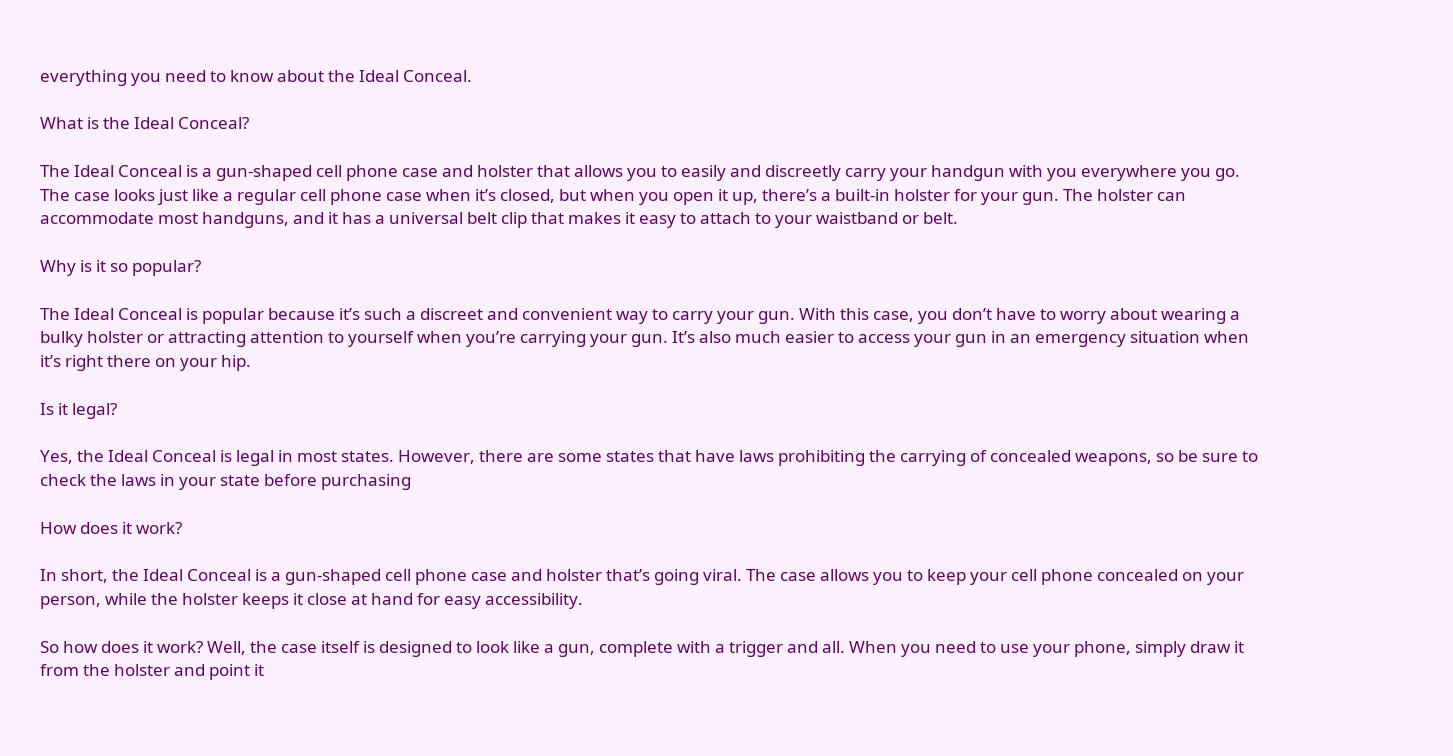everything you need to know about the Ideal Conceal.

What is the Ideal Conceal?

The Ideal Conceal is a gun-shaped cell phone case and holster that allows you to easily and discreetly carry your handgun with you everywhere you go. The case looks just like a regular cell phone case when it’s closed, but when you open it up, there’s a built-in holster for your gun. The holster can accommodate most handguns, and it has a universal belt clip that makes it easy to attach to your waistband or belt.

Why is it so popular?

The Ideal Conceal is popular because it’s such a discreet and convenient way to carry your gun. With this case, you don’t have to worry about wearing a bulky holster or attracting attention to yourself when you’re carrying your gun. It’s also much easier to access your gun in an emergency situation when it’s right there on your hip.

Is it legal?

Yes, the Ideal Conceal is legal in most states. However, there are some states that have laws prohibiting the carrying of concealed weapons, so be sure to check the laws in your state before purchasing

How does it work?

In short, the Ideal Conceal is a gun-shaped cell phone case and holster that’s going viral. The case allows you to keep your cell phone concealed on your person, while the holster keeps it close at hand for easy accessibility.

So how does it work? Well, the case itself is designed to look like a gun, complete with a trigger and all. When you need to use your phone, simply draw it from the holster and point it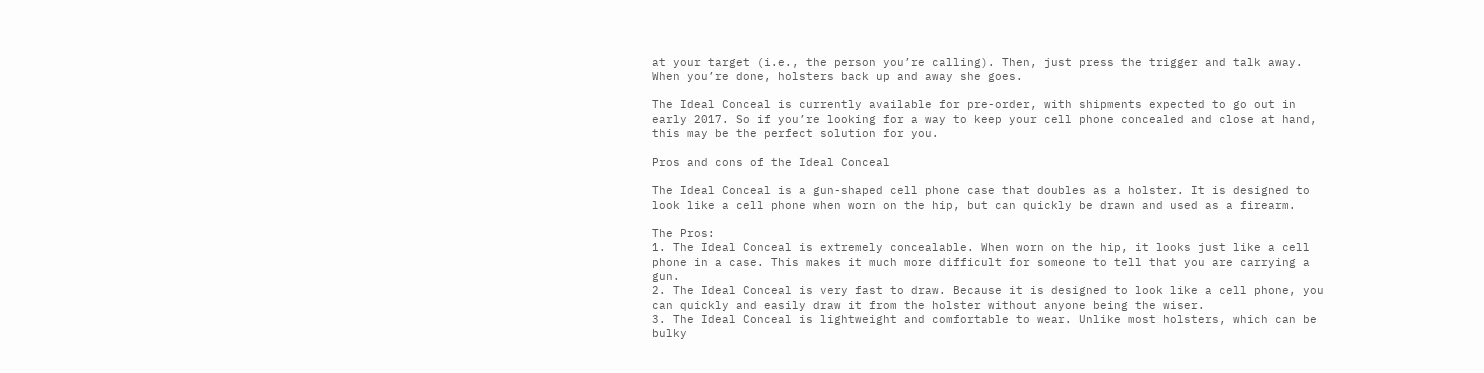at your target (i.e., the person you’re calling). Then, just press the trigger and talk away. When you’re done, holsters back up and away she goes.

The Ideal Conceal is currently available for pre-order, with shipments expected to go out in early 2017. So if you’re looking for a way to keep your cell phone concealed and close at hand, this may be the perfect solution for you.

Pros and cons of the Ideal Conceal

The Ideal Conceal is a gun-shaped cell phone case that doubles as a holster. It is designed to look like a cell phone when worn on the hip, but can quickly be drawn and used as a firearm.

The Pros:
1. The Ideal Conceal is extremely concealable. When worn on the hip, it looks just like a cell phone in a case. This makes it much more difficult for someone to tell that you are carrying a gun.
2. The Ideal Conceal is very fast to draw. Because it is designed to look like a cell phone, you can quickly and easily draw it from the holster without anyone being the wiser.
3. The Ideal Conceal is lightweight and comfortable to wear. Unlike most holsters, which can be bulky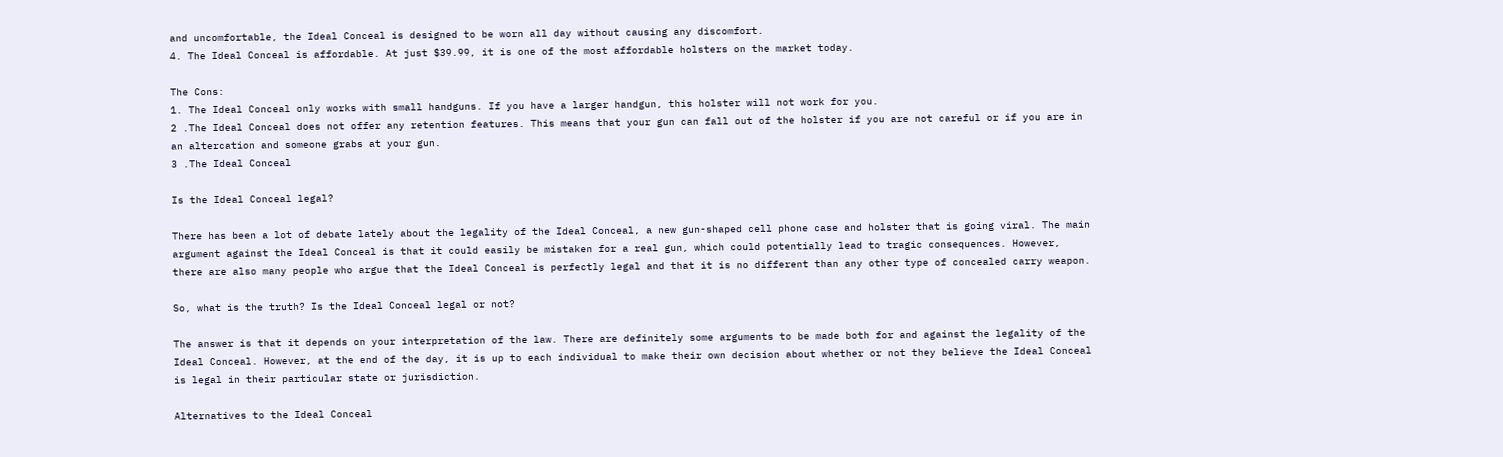and uncomfortable, the Ideal Conceal is designed to be worn all day without causing any discomfort.
4. The Ideal Conceal is affordable. At just $39.99, it is one of the most affordable holsters on the market today.

The Cons:
1. The Ideal Conceal only works with small handguns. If you have a larger handgun, this holster will not work for you.
2 .The Ideal Conceal does not offer any retention features. This means that your gun can fall out of the holster if you are not careful or if you are in an altercation and someone grabs at your gun.
3 .The Ideal Conceal

Is the Ideal Conceal legal?

There has been a lot of debate lately about the legality of the Ideal Conceal, a new gun-shaped cell phone case and holster that is going viral. The main argument against the Ideal Conceal is that it could easily be mistaken for a real gun, which could potentially lead to tragic consequences. However, there are also many people who argue that the Ideal Conceal is perfectly legal and that it is no different than any other type of concealed carry weapon.

So, what is the truth? Is the Ideal Conceal legal or not?

The answer is that it depends on your interpretation of the law. There are definitely some arguments to be made both for and against the legality of the Ideal Conceal. However, at the end of the day, it is up to each individual to make their own decision about whether or not they believe the Ideal Conceal is legal in their particular state or jurisdiction.

Alternatives to the Ideal Conceal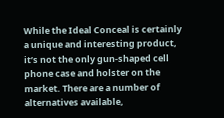While the Ideal Conceal is certainly a unique and interesting product, it’s not the only gun-shaped cell phone case and holster on the market. There are a number of alternatives available,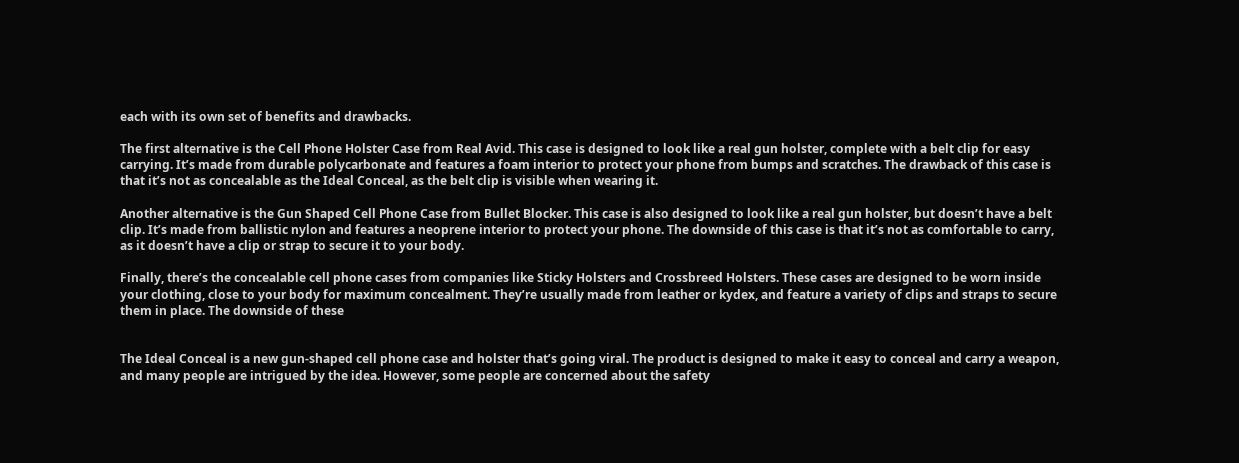each with its own set of benefits and drawbacks.

The first alternative is the Cell Phone Holster Case from Real Avid. This case is designed to look like a real gun holster, complete with a belt clip for easy carrying. It’s made from durable polycarbonate and features a foam interior to protect your phone from bumps and scratches. The drawback of this case is that it’s not as concealable as the Ideal Conceal, as the belt clip is visible when wearing it.

Another alternative is the Gun Shaped Cell Phone Case from Bullet Blocker. This case is also designed to look like a real gun holster, but doesn’t have a belt clip. It’s made from ballistic nylon and features a neoprene interior to protect your phone. The downside of this case is that it’s not as comfortable to carry, as it doesn’t have a clip or strap to secure it to your body.

Finally, there’s the concealable cell phone cases from companies like Sticky Holsters and Crossbreed Holsters. These cases are designed to be worn inside your clothing, close to your body for maximum concealment. They’re usually made from leather or kydex, and feature a variety of clips and straps to secure them in place. The downside of these


The Ideal Conceal is a new gun-shaped cell phone case and holster that’s going viral. The product is designed to make it easy to conceal and carry a weapon, and many people are intrigued by the idea. However, some people are concerned about the safety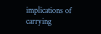implications of carrying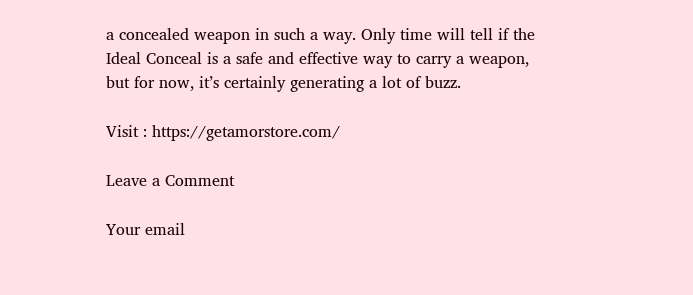a concealed weapon in such a way. Only time will tell if the Ideal Conceal is a safe and effective way to carry a weapon, but for now, it’s certainly generating a lot of buzz.

Visit : https://getamorstore.com/

Leave a Comment

Your email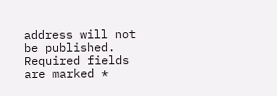address will not be published. Required fields are marked *